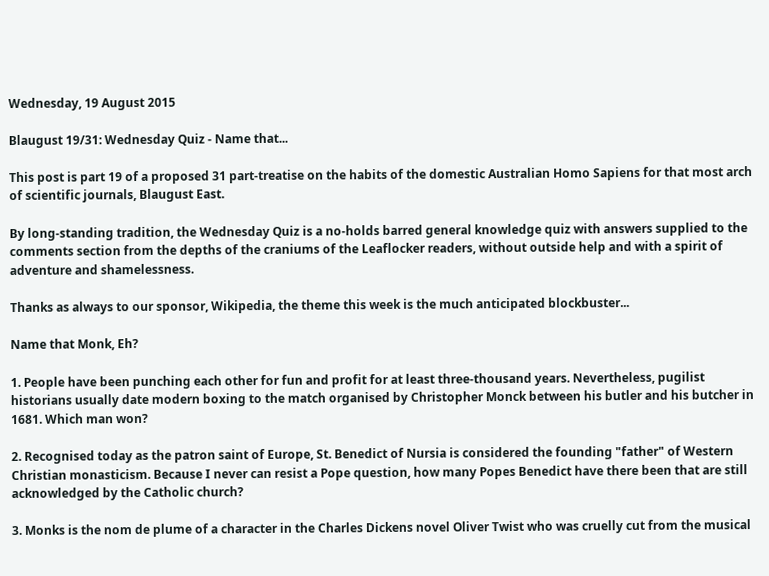Wednesday, 19 August 2015

Blaugust 19/31: Wednesday Quiz - Name that...

This post is part 19 of a proposed 31 part-treatise on the habits of the domestic Australian Homo Sapiens for that most arch of scientific journals, Blaugust East.

By long-standing tradition, the Wednesday Quiz is a no-holds barred general knowledge quiz with answers supplied to the comments section from the depths of the craniums of the Leaflocker readers, without outside help and with a spirit of adventure and shamelessness.

Thanks as always to our sponsor, Wikipedia, the theme this week is the much anticipated blockbuster...

Name that Monk, Eh?

1. People have been punching each other for fun and profit for at least three-thousand years. Nevertheless, pugilist historians usually date modern boxing to the match organised by Christopher Monck between his butler and his butcher in 1681. Which man won?

2. Recognised today as the patron saint of Europe, St. Benedict of Nursia is considered the founding "father" of Western Christian monasticism. Because I never can resist a Pope question, how many Popes Benedict have there been that are still acknowledged by the Catholic church?

3. Monks is the nom de plume of a character in the Charles Dickens novel Oliver Twist who was cruelly cut from the musical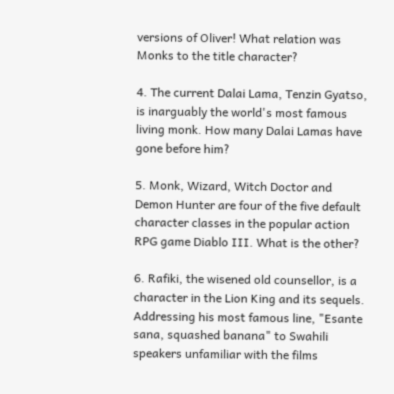versions of Oliver! What relation was Monks to the title character?

4. The current Dalai Lama, Tenzin Gyatso, is inarguably the world's most famous living monk. How many Dalai Lamas have gone before him?

5. Monk, Wizard, Witch Doctor and Demon Hunter are four of the five default character classes in the popular action RPG game Diablo III. What is the other?

6. Rafiki, the wisened old counsellor, is a character in the Lion King and its sequels. Addressing his most famous line, "Esante sana, squashed banana" to Swahili speakers unfamiliar with the films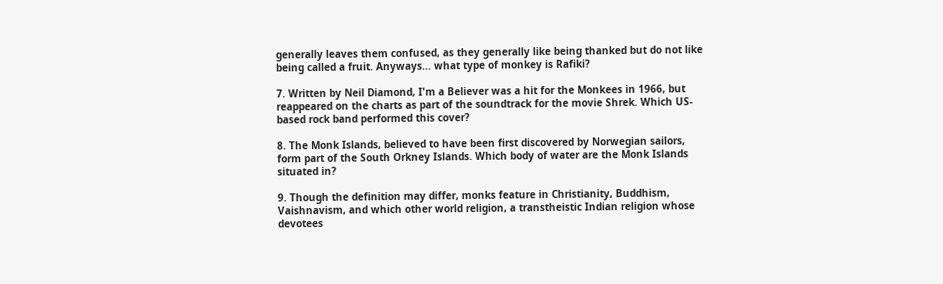generally leaves them confused, as they generally like being thanked but do not like being called a fruit. Anyways... what type of monkey is Rafiki?

7. Written by Neil Diamond, I'm a Believer was a hit for the Monkees in 1966, but reappeared on the charts as part of the soundtrack for the movie Shrek. Which US-based rock band performed this cover?

8. The Monk Islands, believed to have been first discovered by Norwegian sailors, form part of the South Orkney Islands. Which body of water are the Monk Islands situated in?

9. Though the definition may differ, monks feature in Christianity, Buddhism, Vaishnavism, and which other world religion, a transtheistic Indian religion whose devotees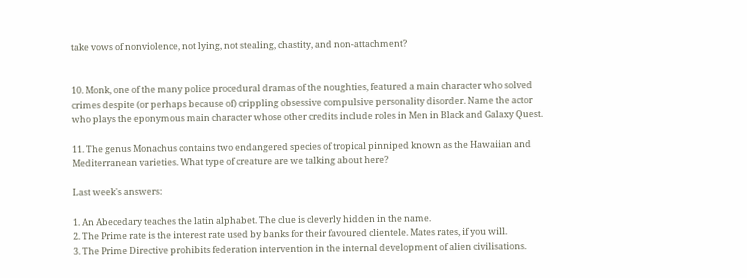take vows of nonviolence, not lying, not stealing, chastity, and non-attachment?


10. Monk, one of the many police procedural dramas of the noughties, featured a main character who solved crimes despite (or perhaps because of) crippling obsessive compulsive personality disorder. Name the actor who plays the eponymous main character whose other credits include roles in Men in Black and Galaxy Quest.

11. The genus Monachus contains two endangered species of tropical pinniped known as the Hawaiian and Mediterranean varieties. What type of creature are we talking about here?

Last week's answers:

1. An Abecedary teaches the latin alphabet. The clue is cleverly hidden in the name.
2. The Prime rate is the interest rate used by banks for their favoured clientele. Mates rates, if you will.
3. The Prime Directive prohibits federation intervention in the internal development of alien civilisations.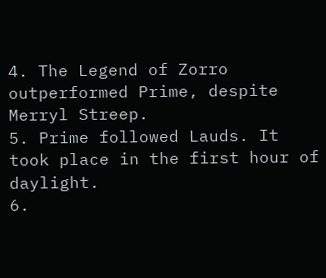4. The Legend of Zorro outperformed Prime, despite Merryl Streep.
5. Prime followed Lauds. It took place in the first hour of daylight.
6.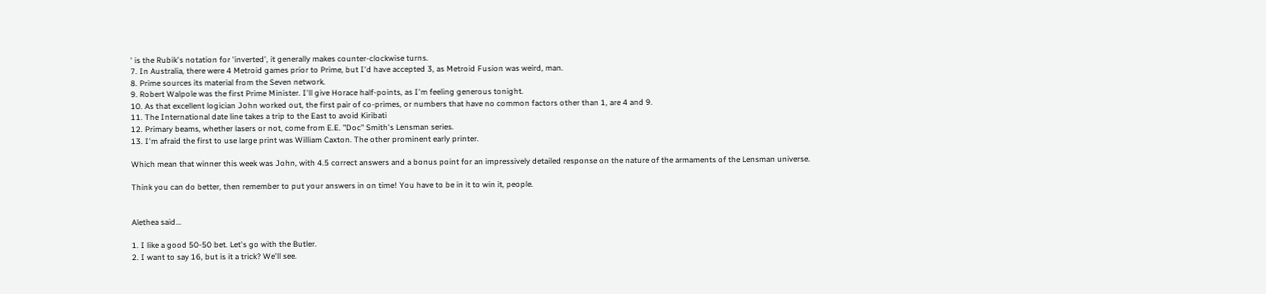' is the Rubik's notation for 'inverted', it generally makes counter-clockwise turns.
7. In Australia, there were 4 Metroid games prior to Prime, but I'd have accepted 3, as Metroid Fusion was weird, man.
8. Prime sources its material from the Seven network.
9. Robert Walpole was the first Prime Minister. I'll give Horace half-points, as I'm feeling generous tonight.
10. As that excellent logician John worked out, the first pair of co-primes, or numbers that have no common factors other than 1, are 4 and 9.
11. The International date line takes a trip to the East to avoid Kiribati
12. Primary beams, whether lasers or not, come from E.E. "Doc" Smith's Lensman series.
13. I'm afraid the first to use large print was William Caxton. The other prominent early printer.

Which mean that winner this week was John, with 4.5 correct answers and a bonus point for an impressively detailed response on the nature of the armaments of the Lensman universe.

Think you can do better, then remember to put your answers in on time! You have to be in it to win it, people.


Alethea said...

1. I like a good 50-50 bet. Let's go with the Butler.
2. I want to say 16, but is it a trick? We'll see.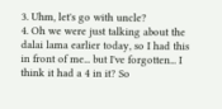3. Uhm, let's go with uncle?
4. Oh we were just talking about the dalai lama earlier today, so I had this in front of me... but I've forgotten... I think it had a 4 in it? So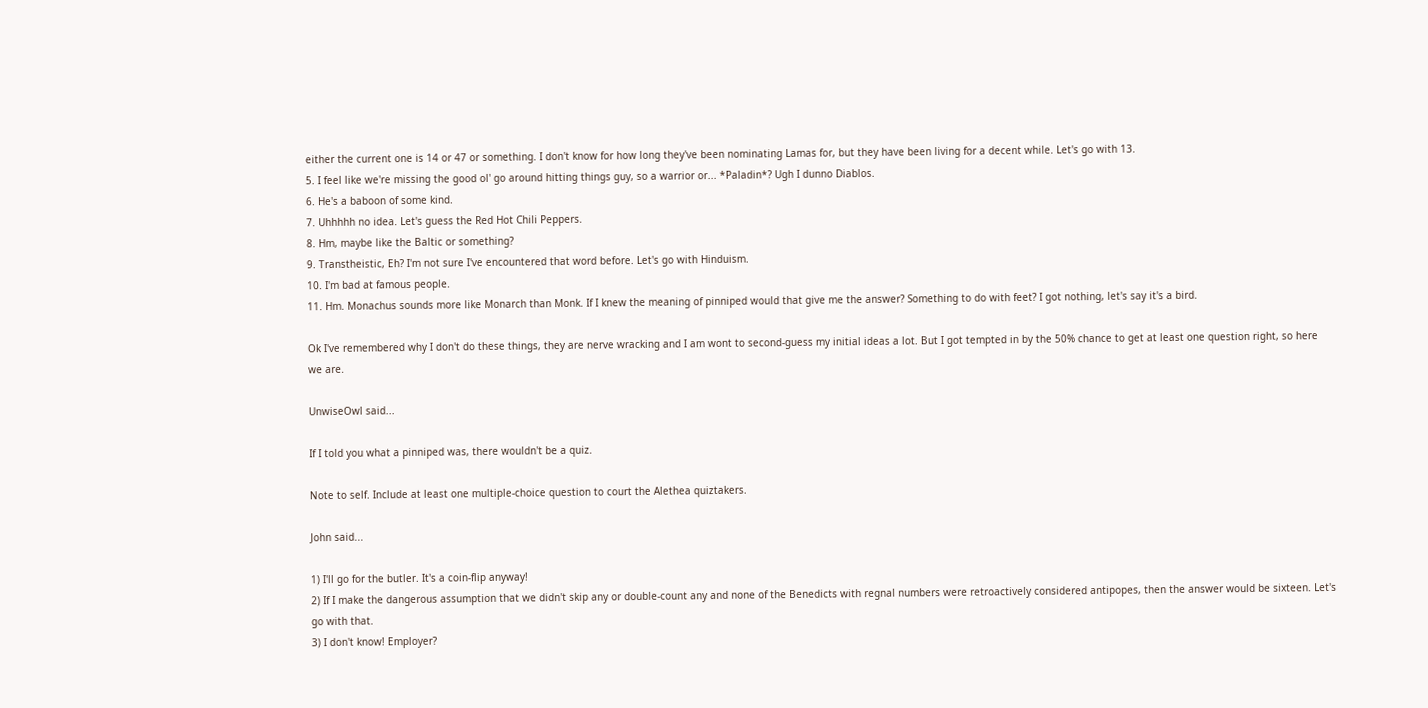either the current one is 14 or 47 or something. I don't know for how long they've been nominating Lamas for, but they have been living for a decent while. Let's go with 13.
5. I feel like we're missing the good ol' go around hitting things guy, so a warrior or... *Paladin*? Ugh I dunno Diablos.
6. He's a baboon of some kind.
7. Uhhhhh no idea. Let's guess the Red Hot Chili Peppers.
8. Hm, maybe like the Baltic or something?
9. Transtheistic, Eh? I'm not sure I've encountered that word before. Let's go with Hinduism.
10. I'm bad at famous people.
11. Hm. Monachus sounds more like Monarch than Monk. If I knew the meaning of pinniped would that give me the answer? Something to do with feet? I got nothing, let's say it's a bird.

Ok I've remembered why I don't do these things, they are nerve wracking and I am wont to second-guess my initial ideas a lot. But I got tempted in by the 50% chance to get at least one question right, so here we are.

UnwiseOwl said...

If I told you what a pinniped was, there wouldn't be a quiz.

Note to self. Include at least one multiple-choice question to court the Alethea quiztakers.

John said...

1) I'll go for the butler. It's a coin-flip anyway!
2) If I make the dangerous assumption that we didn't skip any or double-count any and none of the Benedicts with regnal numbers were retroactively considered antipopes, then the answer would be sixteen. Let's go with that.
3) I don't know! Employer?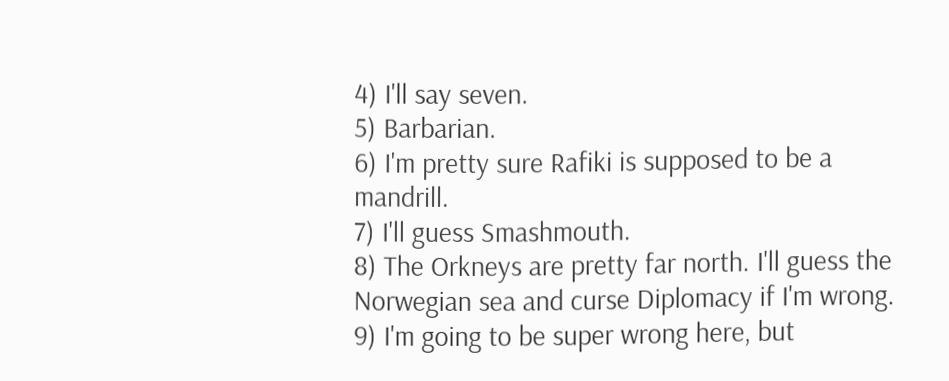4) I'll say seven.
5) Barbarian.
6) I'm pretty sure Rafiki is supposed to be a mandrill.
7) I'll guess Smashmouth.
8) The Orkneys are pretty far north. I'll guess the Norwegian sea and curse Diplomacy if I'm wrong.
9) I'm going to be super wrong here, but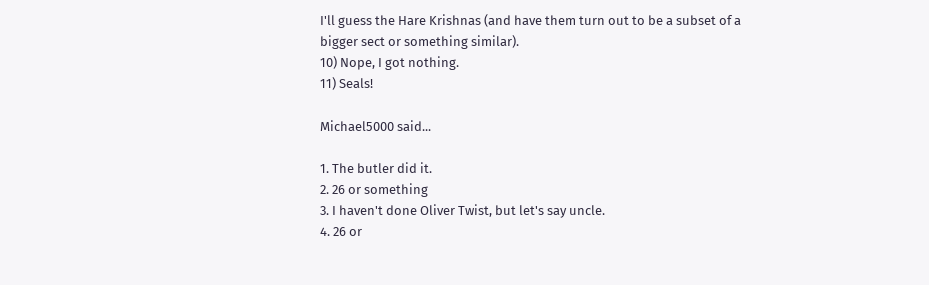I'll guess the Hare Krishnas (and have them turn out to be a subset of a bigger sect or something similar).
10) Nope, I got nothing.
11) Seals!

Michael5000 said...

1. The butler did it.
2. 26 or something
3. I haven't done Oliver Twist, but let's say uncle.
4. 26 or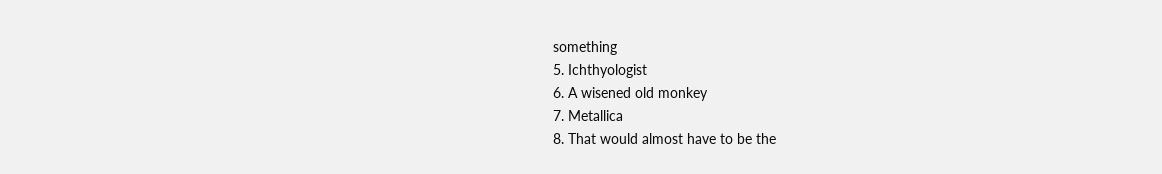something
5. Ichthyologist
6. A wisened old monkey
7. Metallica
8. That would almost have to be the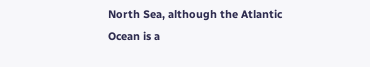North Sea, although the Atlantic Ocean is a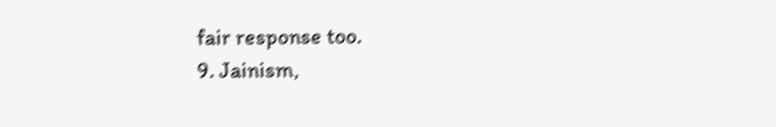fair response too.
9. Jainism,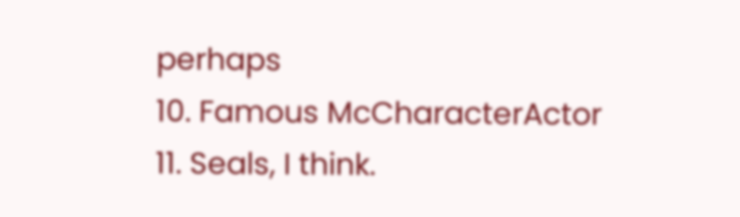perhaps
10. Famous McCharacterActor
11. Seals, I think.